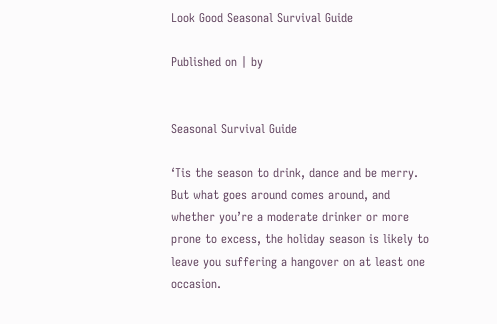Look Good Seasonal Survival Guide

Published on | by


Seasonal Survival Guide

‘Tis the season to drink, dance and be merry. But what goes around comes around, and whether you’re a moderate drinker or more prone to excess, the holiday season is likely to leave you suffering a hangover on at least one occasion.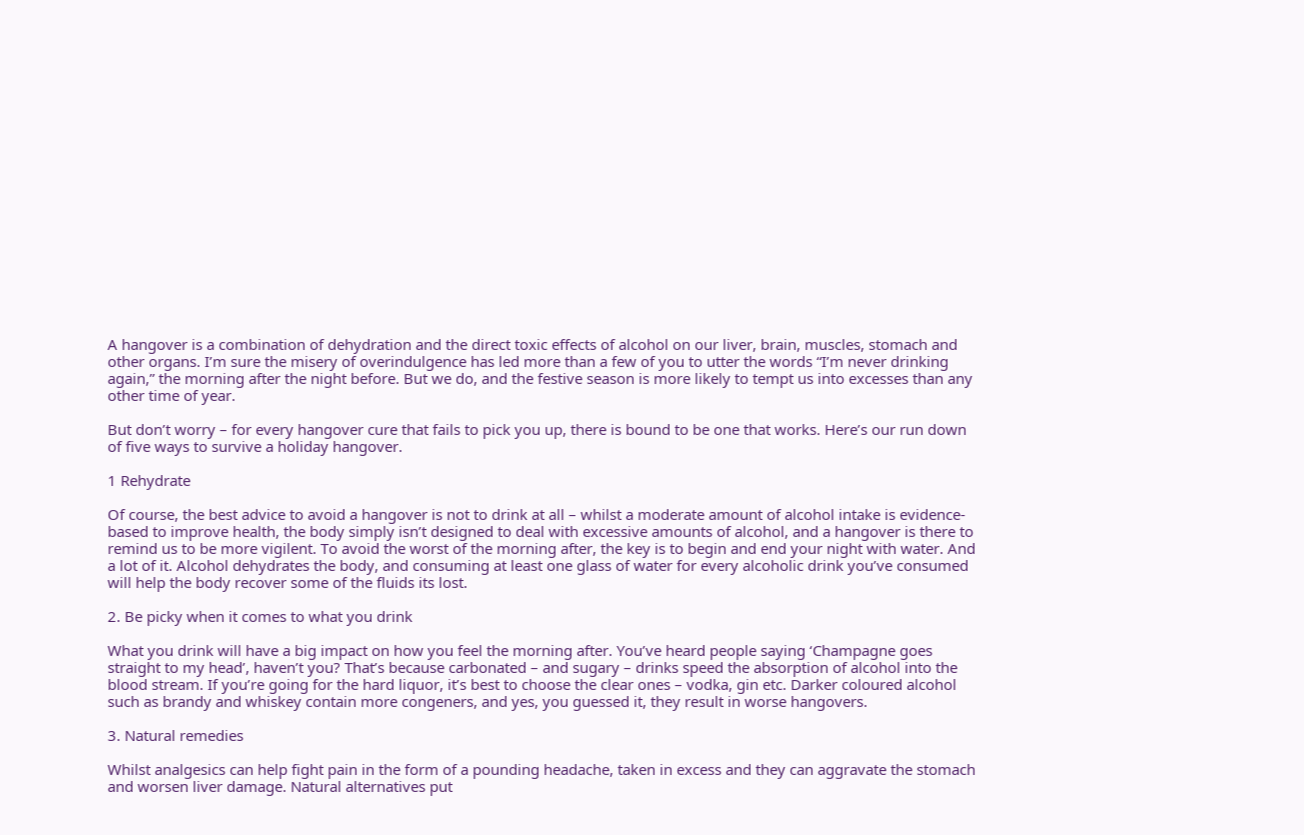A hangover is a combination of dehydration and the direct toxic effects of alcohol on our liver, brain, muscles, stomach and other organs. I’m sure the misery of overindulgence has led more than a few of you to utter the words “I’m never drinking again,” the morning after the night before. But we do, and the festive season is more likely to tempt us into excesses than any other time of year.

But don’t worry – for every hangover cure that fails to pick you up, there is bound to be one that works. Here’s our run down of five ways to survive a holiday hangover.

1 Rehydrate

Of course, the best advice to avoid a hangover is not to drink at all – whilst a moderate amount of alcohol intake is evidence-based to improve health, the body simply isn’t designed to deal with excessive amounts of alcohol, and a hangover is there to remind us to be more vigilent. To avoid the worst of the morning after, the key is to begin and end your night with water. And a lot of it. Alcohol dehydrates the body, and consuming at least one glass of water for every alcoholic drink you’ve consumed will help the body recover some of the fluids its lost.

2. Be picky when it comes to what you drink

What you drink will have a big impact on how you feel the morning after. You’ve heard people saying ‘Champagne goes straight to my head’, haven’t you? That’s because carbonated – and sugary – drinks speed the absorption of alcohol into the blood stream. If you’re going for the hard liquor, it’s best to choose the clear ones – vodka, gin etc. Darker coloured alcohol such as brandy and whiskey contain more congeners, and yes, you guessed it, they result in worse hangovers.

3. Natural remedies

Whilst analgesics can help fight pain in the form of a pounding headache, taken in excess and they can aggravate the stomach and worsen liver damage. Natural alternatives put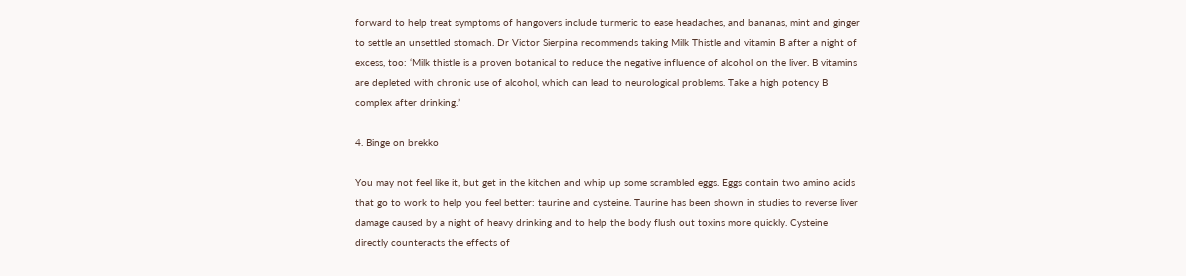forward to help treat symptoms of hangovers include turmeric to ease headaches, and bananas, mint and ginger to settle an unsettled stomach. Dr Victor Sierpina recommends taking Milk Thistle and vitamin B after a night of excess, too: ‘Milk thistle is a proven botanical to reduce the negative influence of alcohol on the liver. B vitamins are depleted with chronic use of alcohol, which can lead to neurological problems. Take a high potency B complex after drinking.’

4. Binge on brekko

You may not feel like it, but get in the kitchen and whip up some scrambled eggs. Eggs contain two amino acids that go to work to help you feel better: taurine and cysteine. Taurine has been shown in studies to reverse liver damage caused by a night of heavy drinking and to help the body flush out toxins more quickly. Cysteine directly counteracts the effects of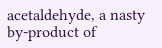acetaldehyde, a nasty by-product of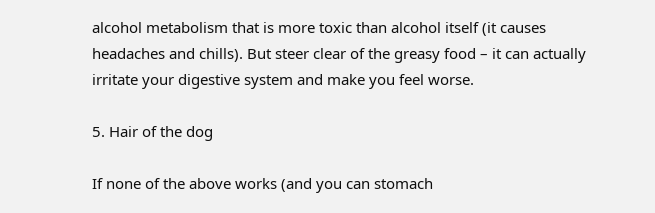alcohol metabolism that is more toxic than alcohol itself (it causes headaches and chills). But steer clear of the greasy food – it can actually irritate your digestive system and make you feel worse.

5. Hair of the dog

If none of the above works (and you can stomach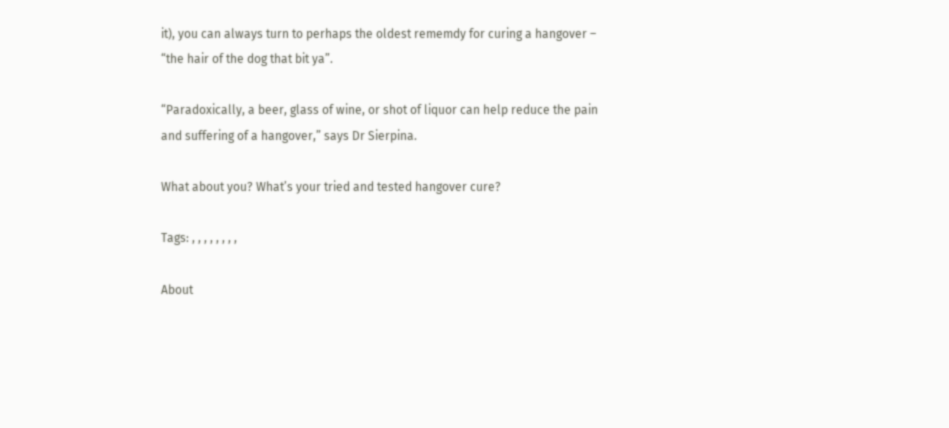it), you can always turn to perhaps the oldest rememdy for curing a hangover – “the hair of the dog that bit ya”.

“Paradoxically, a beer, glass of wine, or shot of liquor can help reduce the pain and suffering of a hangover,” says Dr Sierpina.

What about you? What’s your tried and tested hangover cure?

Tags: , , , , , , , ,

About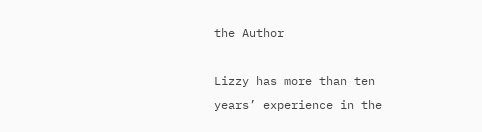the Author

Lizzy has more than ten years’ experience in the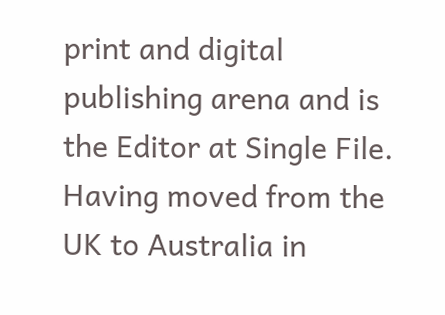print and digital publishing arena and is the Editor at Single File. Having moved from the UK to Australia in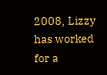2008, Lizzy has worked for a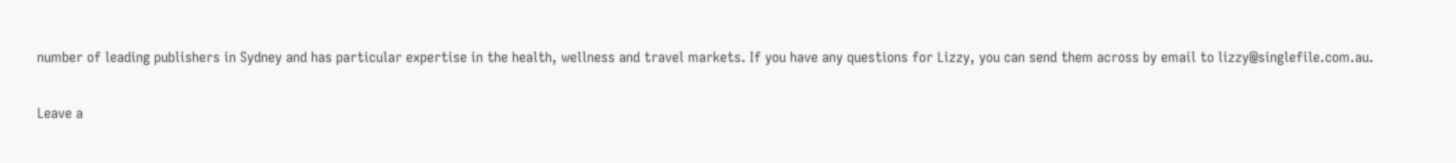number of leading publishers in Sydney and has particular expertise in the health, wellness and travel markets. If you have any questions for Lizzy, you can send them across by email to lizzy@singlefile.com.au.

Leave a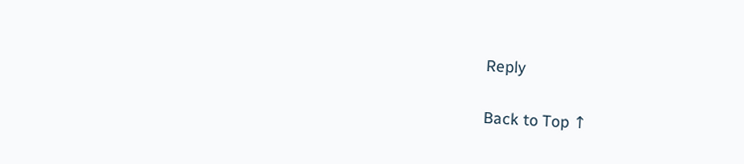Reply

Back to Top ↑